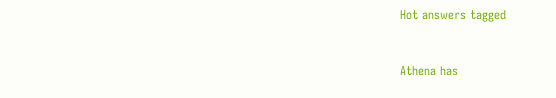Hot answers tagged


Athena has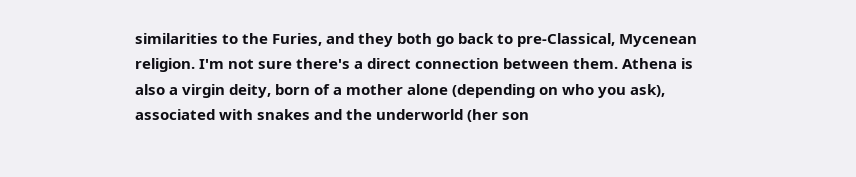similarities to the Furies, and they both go back to pre-Classical, Mycenean religion. I'm not sure there's a direct connection between them. Athena is also a virgin deity, born of a mother alone (depending on who you ask), associated with snakes and the underworld (her son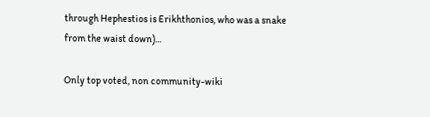through Hephestios is Erikhthonios, who was a snake from the waist down)...

Only top voted, non community-wiki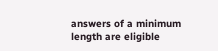answers of a minimum length are eligible